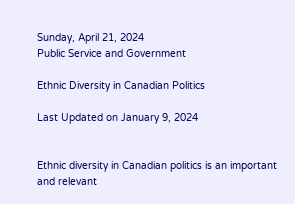Sunday, April 21, 2024
Public Service and Government

Ethnic Diversity in Canadian Politics

Last Updated on January 9, 2024


Ethnic diversity in Canadian politics is an important and relevant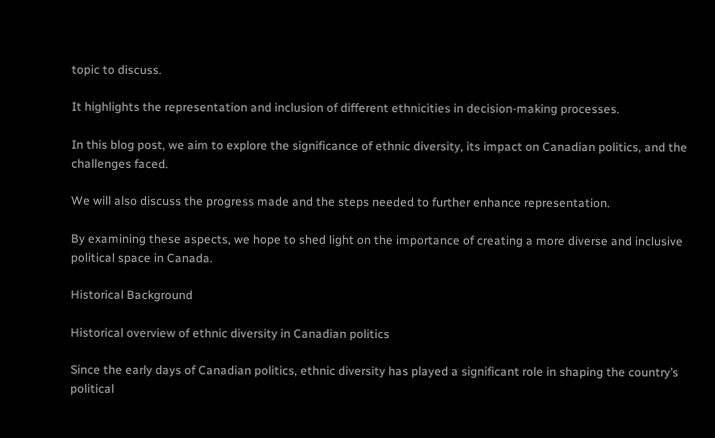topic to discuss.

It highlights the representation and inclusion of different ethnicities in decision-making processes.

In this blog post, we aim to explore the significance of ethnic diversity, its impact on Canadian politics, and the challenges faced.

We will also discuss the progress made and the steps needed to further enhance representation.

By examining these aspects, we hope to shed light on the importance of creating a more diverse and inclusive political space in Canada.

Historical Background

Historical overview of ethnic diversity in Canadian politics

Since the early days of Canadian politics, ethnic diversity has played a significant role in shaping the country’s political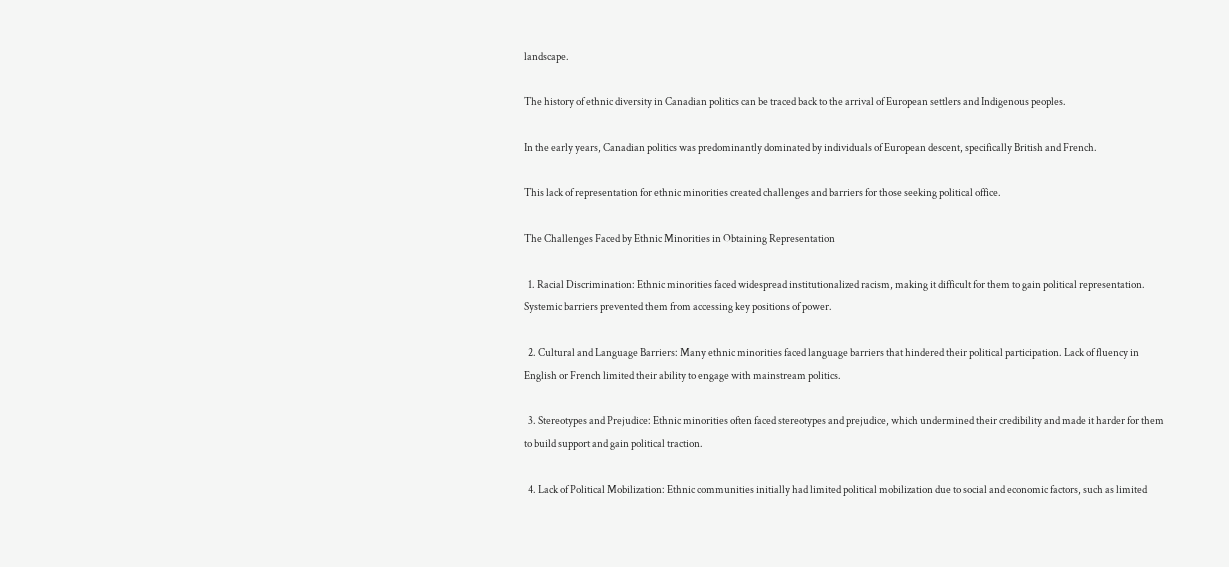landscape.

The history of ethnic diversity in Canadian politics can be traced back to the arrival of European settlers and Indigenous peoples.

In the early years, Canadian politics was predominantly dominated by individuals of European descent, specifically British and French.

This lack of representation for ethnic minorities created challenges and barriers for those seeking political office.

The Challenges Faced by Ethnic Minorities in Obtaining Representation

  1. Racial Discrimination: Ethnic minorities faced widespread institutionalized racism, making it difficult for them to gain political representation. Systemic barriers prevented them from accessing key positions of power.

  2. Cultural and Language Barriers: Many ethnic minorities faced language barriers that hindered their political participation. Lack of fluency in English or French limited their ability to engage with mainstream politics.

  3. Stereotypes and Prejudice: Ethnic minorities often faced stereotypes and prejudice, which undermined their credibility and made it harder for them to build support and gain political traction.

  4. Lack of Political Mobilization: Ethnic communities initially had limited political mobilization due to social and economic factors, such as limited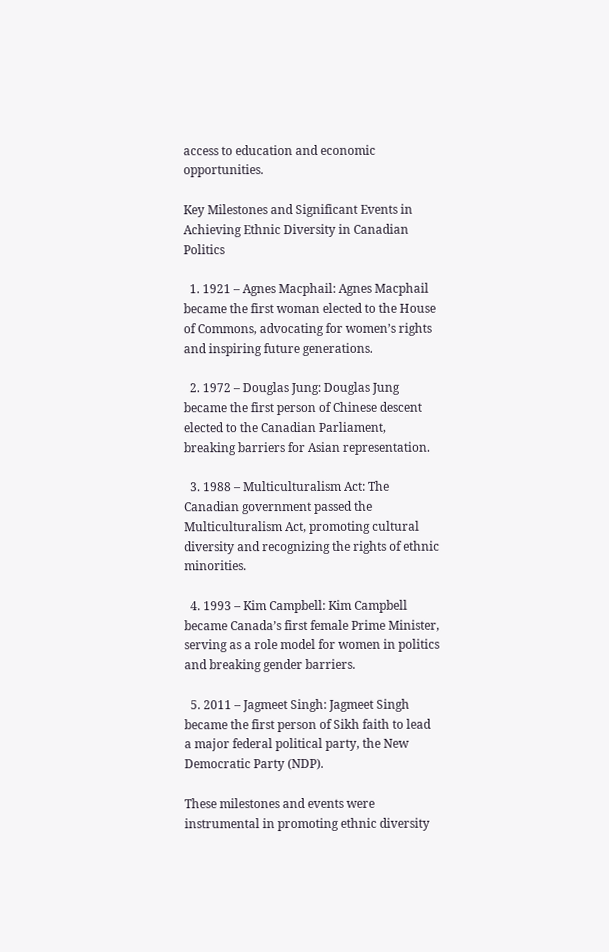access to education and economic opportunities.

Key Milestones and Significant Events in Achieving Ethnic Diversity in Canadian Politics

  1. 1921 – Agnes Macphail: Agnes Macphail became the first woman elected to the House of Commons, advocating for women’s rights and inspiring future generations.

  2. 1972 – Douglas Jung: Douglas Jung became the first person of Chinese descent elected to the Canadian Parliament, breaking barriers for Asian representation.

  3. 1988 – Multiculturalism Act: The Canadian government passed the Multiculturalism Act, promoting cultural diversity and recognizing the rights of ethnic minorities.

  4. 1993 – Kim Campbell: Kim Campbell became Canada’s first female Prime Minister, serving as a role model for women in politics and breaking gender barriers.

  5. 2011 – Jagmeet Singh: Jagmeet Singh became the first person of Sikh faith to lead a major federal political party, the New Democratic Party (NDP).

These milestones and events were instrumental in promoting ethnic diversity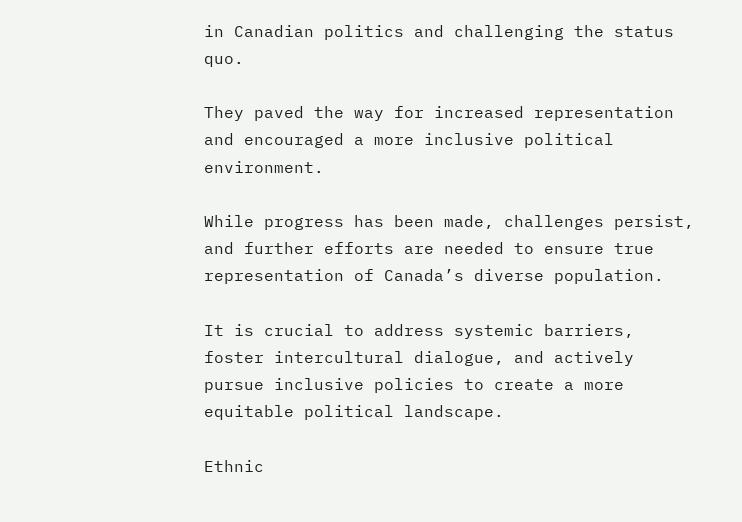in Canadian politics and challenging the status quo.

They paved the way for increased representation and encouraged a more inclusive political environment.

While progress has been made, challenges persist, and further efforts are needed to ensure true representation of Canada’s diverse population.

It is crucial to address systemic barriers, foster intercultural dialogue, and actively pursue inclusive policies to create a more equitable political landscape.

Ethnic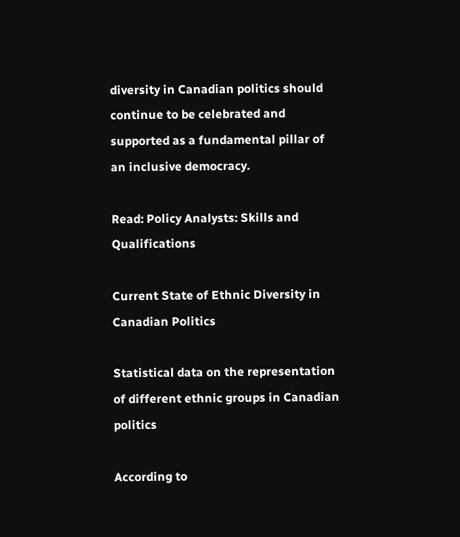diversity in Canadian politics should continue to be celebrated and supported as a fundamental pillar of an inclusive democracy.

Read: Policy Analysts: Skills and Qualifications

Current State of Ethnic Diversity in Canadian Politics

Statistical data on the representation of different ethnic groups in Canadian politics

According to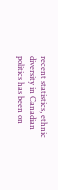recent statistics, ethnic diversity in Canadian politics has been on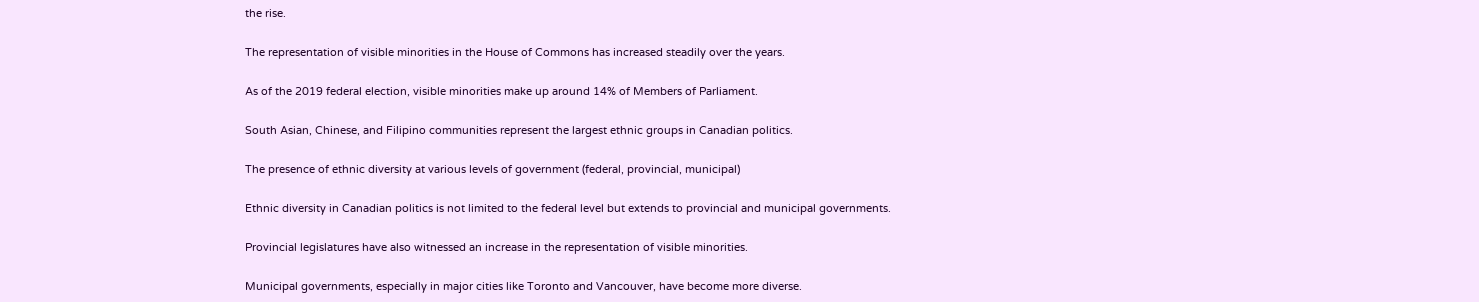the rise.

The representation of visible minorities in the House of Commons has increased steadily over the years.

As of the 2019 federal election, visible minorities make up around 14% of Members of Parliament.

South Asian, Chinese, and Filipino communities represent the largest ethnic groups in Canadian politics.

The presence of ethnic diversity at various levels of government (federal, provincial, municipal)

Ethnic diversity in Canadian politics is not limited to the federal level but extends to provincial and municipal governments.

Provincial legislatures have also witnessed an increase in the representation of visible minorities.

Municipal governments, especially in major cities like Toronto and Vancouver, have become more diverse.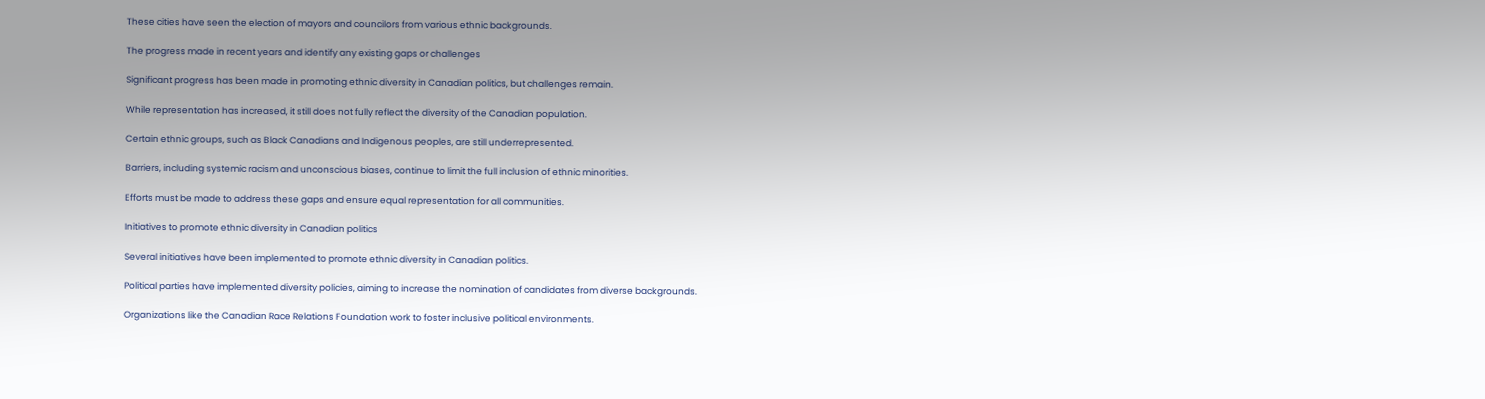These cities have seen the election of mayors and councilors from various ethnic backgrounds.

The progress made in recent years and identify any existing gaps or challenges

Significant progress has been made in promoting ethnic diversity in Canadian politics, but challenges remain.

While representation has increased, it still does not fully reflect the diversity of the Canadian population.

Certain ethnic groups, such as Black Canadians and Indigenous peoples, are still underrepresented.

Barriers, including systemic racism and unconscious biases, continue to limit the full inclusion of ethnic minorities.

Efforts must be made to address these gaps and ensure equal representation for all communities.

Initiatives to promote ethnic diversity in Canadian politics

Several initiatives have been implemented to promote ethnic diversity in Canadian politics.

Political parties have implemented diversity policies, aiming to increase the nomination of candidates from diverse backgrounds.

Organizations like the Canadian Race Relations Foundation work to foster inclusive political environments.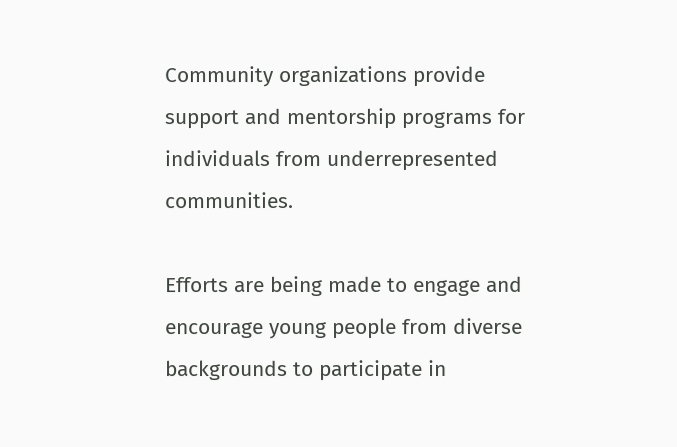Community organizations provide support and mentorship programs for individuals from underrepresented communities.

Efforts are being made to engage and encourage young people from diverse backgrounds to participate in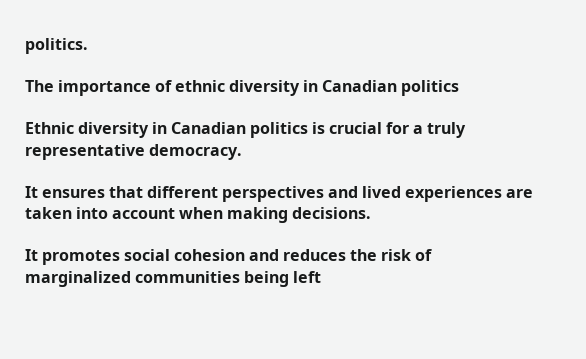politics.

The importance of ethnic diversity in Canadian politics

Ethnic diversity in Canadian politics is crucial for a truly representative democracy.

It ensures that different perspectives and lived experiences are taken into account when making decisions.

It promotes social cohesion and reduces the risk of marginalized communities being left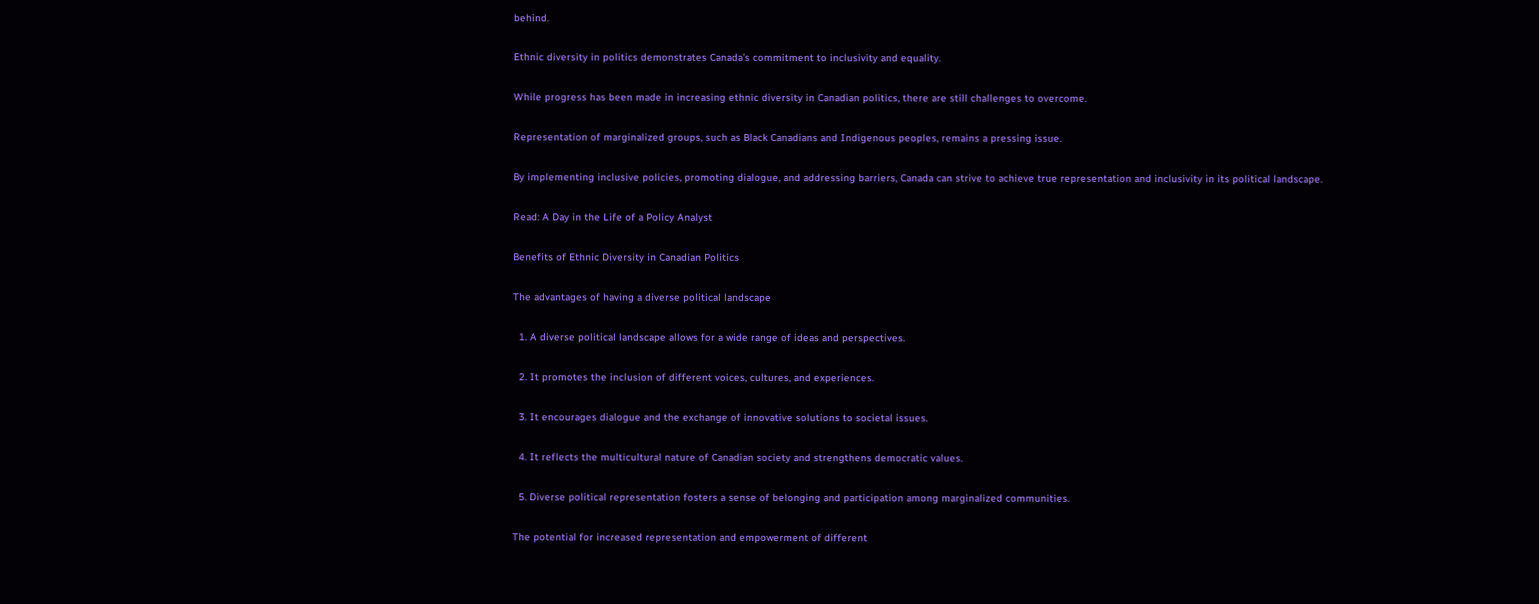behind.

Ethnic diversity in politics demonstrates Canada’s commitment to inclusivity and equality.

While progress has been made in increasing ethnic diversity in Canadian politics, there are still challenges to overcome.

Representation of marginalized groups, such as Black Canadians and Indigenous peoples, remains a pressing issue.

By implementing inclusive policies, promoting dialogue, and addressing barriers, Canada can strive to achieve true representation and inclusivity in its political landscape.

Read: A Day in the Life of a Policy Analyst

Benefits of Ethnic Diversity in Canadian Politics

The advantages of having a diverse political landscape

  1. A diverse political landscape allows for a wide range of ideas and perspectives.

  2. It promotes the inclusion of different voices, cultures, and experiences.

  3. It encourages dialogue and the exchange of innovative solutions to societal issues.

  4. It reflects the multicultural nature of Canadian society and strengthens democratic values.

  5. Diverse political representation fosters a sense of belonging and participation among marginalized communities.

The potential for increased representation and empowerment of different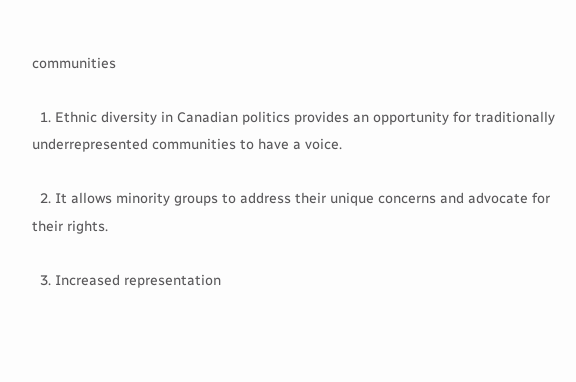communities

  1. Ethnic diversity in Canadian politics provides an opportunity for traditionally underrepresented communities to have a voice.

  2. It allows minority groups to address their unique concerns and advocate for their rights.

  3. Increased representation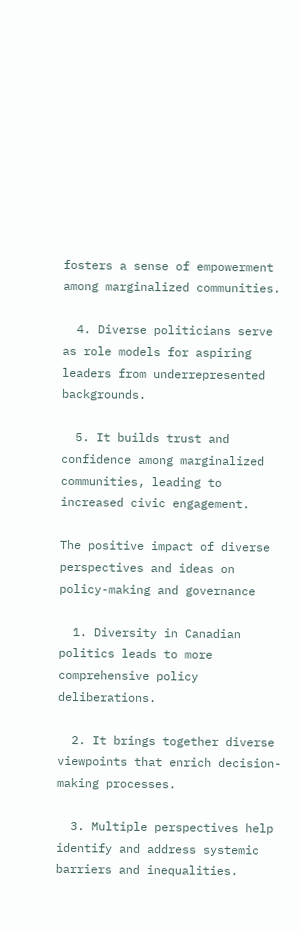fosters a sense of empowerment among marginalized communities.

  4. Diverse politicians serve as role models for aspiring leaders from underrepresented backgrounds.

  5. It builds trust and confidence among marginalized communities, leading to increased civic engagement.

The positive impact of diverse perspectives and ideas on policy-making and governance

  1. Diversity in Canadian politics leads to more comprehensive policy deliberations.

  2. It brings together diverse viewpoints that enrich decision-making processes.

  3. Multiple perspectives help identify and address systemic barriers and inequalities.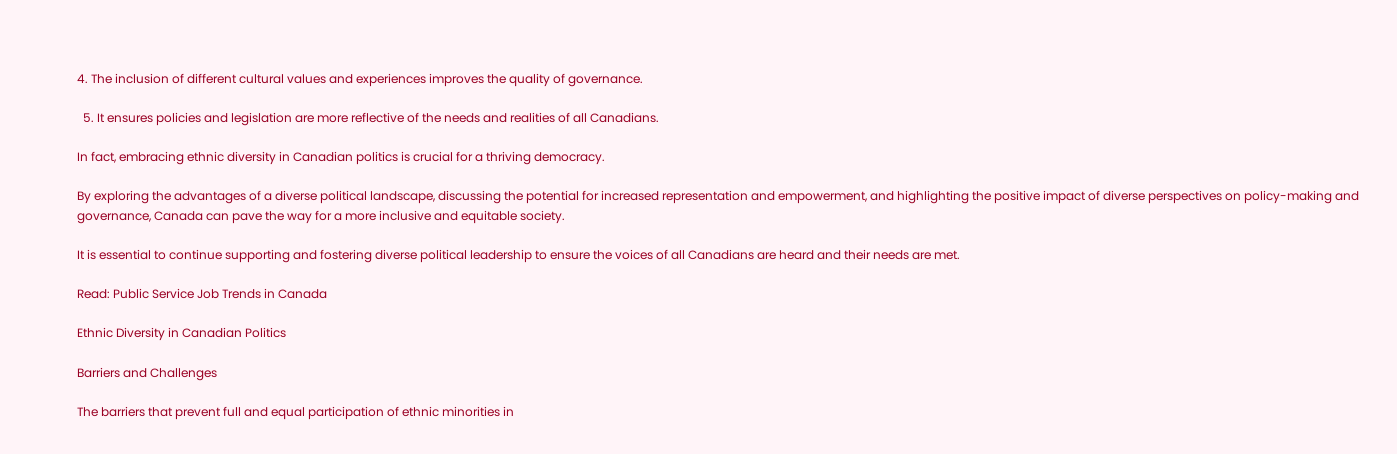4. The inclusion of different cultural values and experiences improves the quality of governance.

  5. It ensures policies and legislation are more reflective of the needs and realities of all Canadians.

In fact, embracing ethnic diversity in Canadian politics is crucial for a thriving democracy.

By exploring the advantages of a diverse political landscape, discussing the potential for increased representation and empowerment, and highlighting the positive impact of diverse perspectives on policy-making and governance, Canada can pave the way for a more inclusive and equitable society.

It is essential to continue supporting and fostering diverse political leadership to ensure the voices of all Canadians are heard and their needs are met.

Read: Public Service Job Trends in Canada

Ethnic Diversity in Canadian Politics

Barriers and Challenges

The barriers that prevent full and equal participation of ethnic minorities in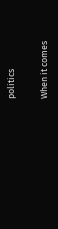politics

When it comes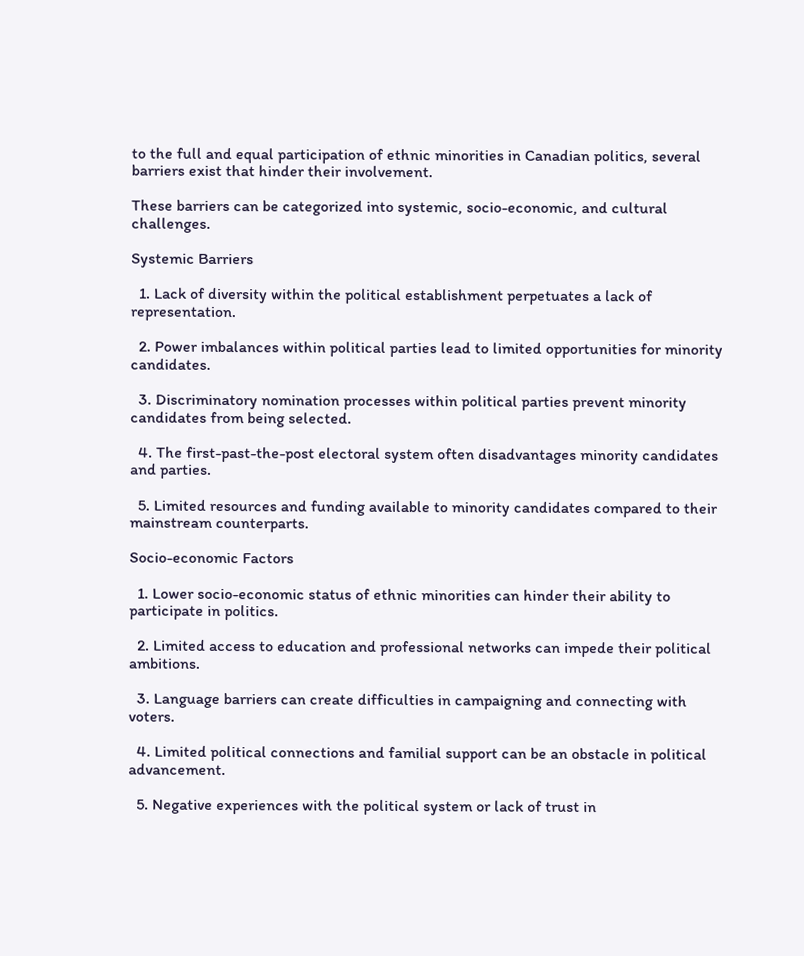to the full and equal participation of ethnic minorities in Canadian politics, several barriers exist that hinder their involvement.

These barriers can be categorized into systemic, socio-economic, and cultural challenges.

Systemic Barriers

  1. Lack of diversity within the political establishment perpetuates a lack of representation.

  2. Power imbalances within political parties lead to limited opportunities for minority candidates.

  3. Discriminatory nomination processes within political parties prevent minority candidates from being selected.

  4. The first-past-the-post electoral system often disadvantages minority candidates and parties.

  5. Limited resources and funding available to minority candidates compared to their mainstream counterparts.

Socio-economic Factors

  1. Lower socio-economic status of ethnic minorities can hinder their ability to participate in politics.

  2. Limited access to education and professional networks can impede their political ambitions.

  3. Language barriers can create difficulties in campaigning and connecting with voters.

  4. Limited political connections and familial support can be an obstacle in political advancement.

  5. Negative experiences with the political system or lack of trust in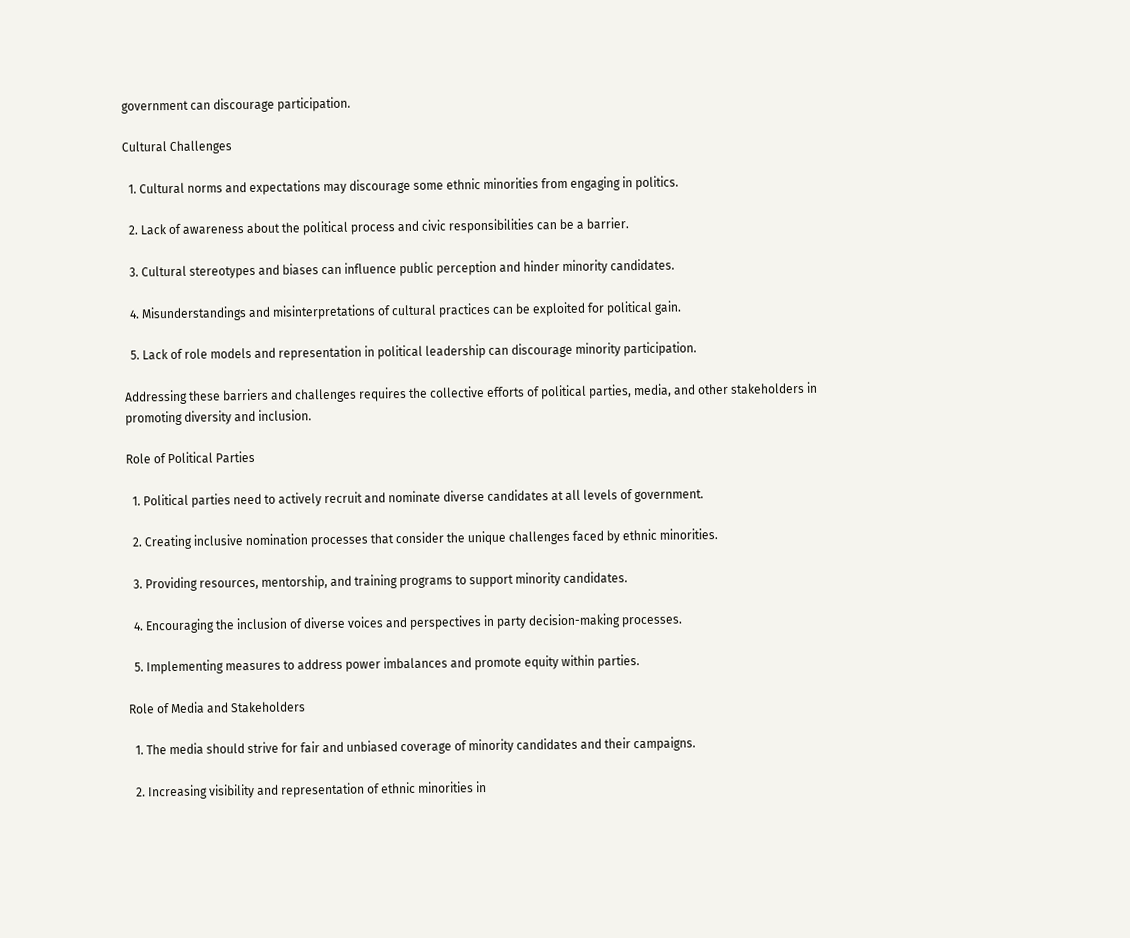government can discourage participation.

Cultural Challenges

  1. Cultural norms and expectations may discourage some ethnic minorities from engaging in politics.

  2. Lack of awareness about the political process and civic responsibilities can be a barrier.

  3. Cultural stereotypes and biases can influence public perception and hinder minority candidates.

  4. Misunderstandings and misinterpretations of cultural practices can be exploited for political gain.

  5. Lack of role models and representation in political leadership can discourage minority participation.

Addressing these barriers and challenges requires the collective efforts of political parties, media, and other stakeholders in promoting diversity and inclusion.

Role of Political Parties

  1. Political parties need to actively recruit and nominate diverse candidates at all levels of government.

  2. Creating inclusive nomination processes that consider the unique challenges faced by ethnic minorities.

  3. Providing resources, mentorship, and training programs to support minority candidates.

  4. Encouraging the inclusion of diverse voices and perspectives in party decision-making processes.

  5. Implementing measures to address power imbalances and promote equity within parties.

Role of Media and Stakeholders

  1. The media should strive for fair and unbiased coverage of minority candidates and their campaigns.

  2. Increasing visibility and representation of ethnic minorities in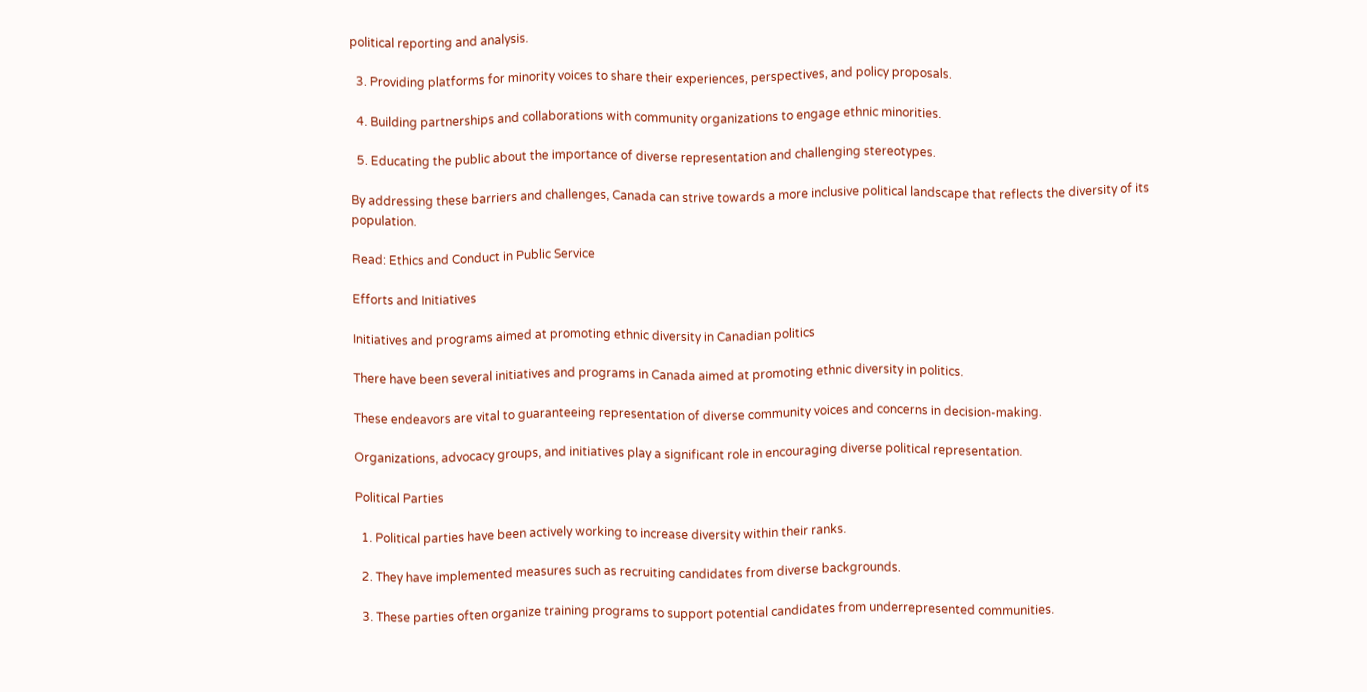political reporting and analysis.

  3. Providing platforms for minority voices to share their experiences, perspectives, and policy proposals.

  4. Building partnerships and collaborations with community organizations to engage ethnic minorities.

  5. Educating the public about the importance of diverse representation and challenging stereotypes.

By addressing these barriers and challenges, Canada can strive towards a more inclusive political landscape that reflects the diversity of its population.

Read: Ethics and Conduct in Public Service

Efforts and Initiatives

Initiatives and programs aimed at promoting ethnic diversity in Canadian politics

There have been several initiatives and programs in Canada aimed at promoting ethnic diversity in politics.

These endeavors are vital to guaranteeing representation of diverse community voices and concerns in decision-making.

Organizations, advocacy groups, and initiatives play a significant role in encouraging diverse political representation.

Political Parties

  1. Political parties have been actively working to increase diversity within their ranks.

  2. They have implemented measures such as recruiting candidates from diverse backgrounds.

  3. These parties often organize training programs to support potential candidates from underrepresented communities.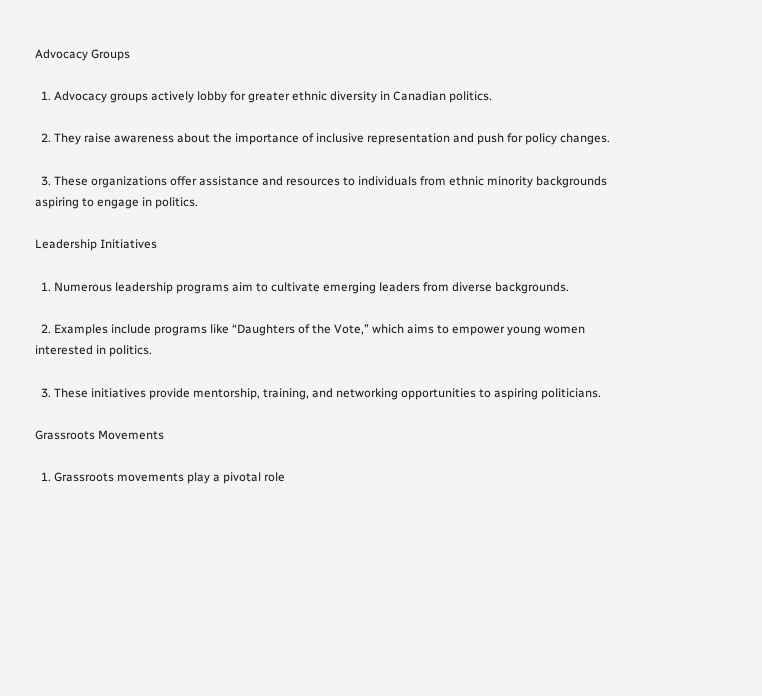Advocacy Groups

  1. Advocacy groups actively lobby for greater ethnic diversity in Canadian politics.

  2. They raise awareness about the importance of inclusive representation and push for policy changes.

  3. These organizations offer assistance and resources to individuals from ethnic minority backgrounds aspiring to engage in politics.

Leadership Initiatives

  1. Numerous leadership programs aim to cultivate emerging leaders from diverse backgrounds.

  2. Examples include programs like “Daughters of the Vote,” which aims to empower young women interested in politics.

  3. These initiatives provide mentorship, training, and networking opportunities to aspiring politicians.

Grassroots Movements

  1. Grassroots movements play a pivotal role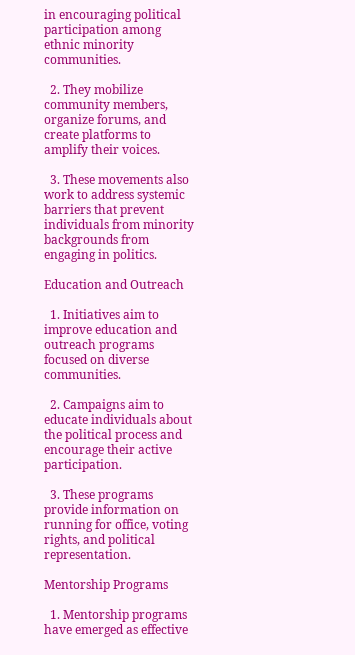in encouraging political participation among ethnic minority communities.

  2. They mobilize community members, organize forums, and create platforms to amplify their voices.

  3. These movements also work to address systemic barriers that prevent individuals from minority backgrounds from engaging in politics.

Education and Outreach

  1. Initiatives aim to improve education and outreach programs focused on diverse communities.

  2. Campaigns aim to educate individuals about the political process and encourage their active participation.

  3. These programs provide information on running for office, voting rights, and political representation.

Mentorship Programs

  1. Mentorship programs have emerged as effective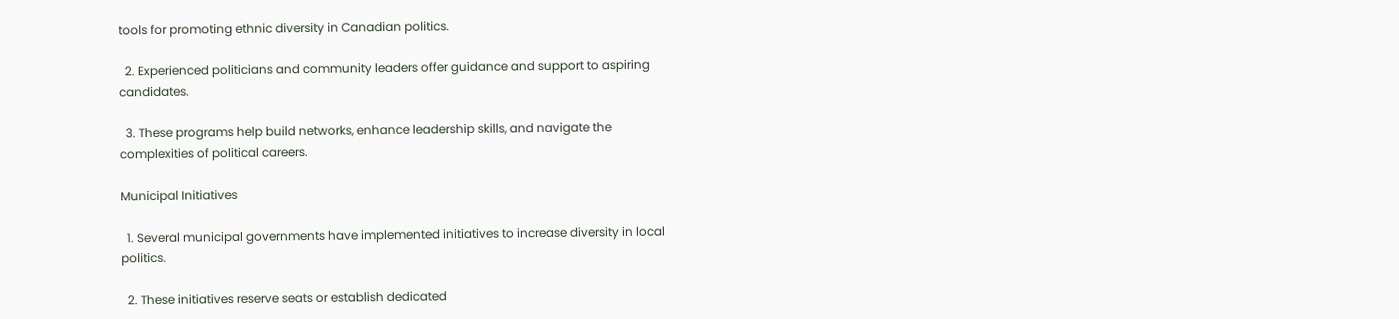tools for promoting ethnic diversity in Canadian politics.

  2. Experienced politicians and community leaders offer guidance and support to aspiring candidates.

  3. These programs help build networks, enhance leadership skills, and navigate the complexities of political careers.

Municipal Initiatives

  1. Several municipal governments have implemented initiatives to increase diversity in local politics.

  2. These initiatives reserve seats or establish dedicated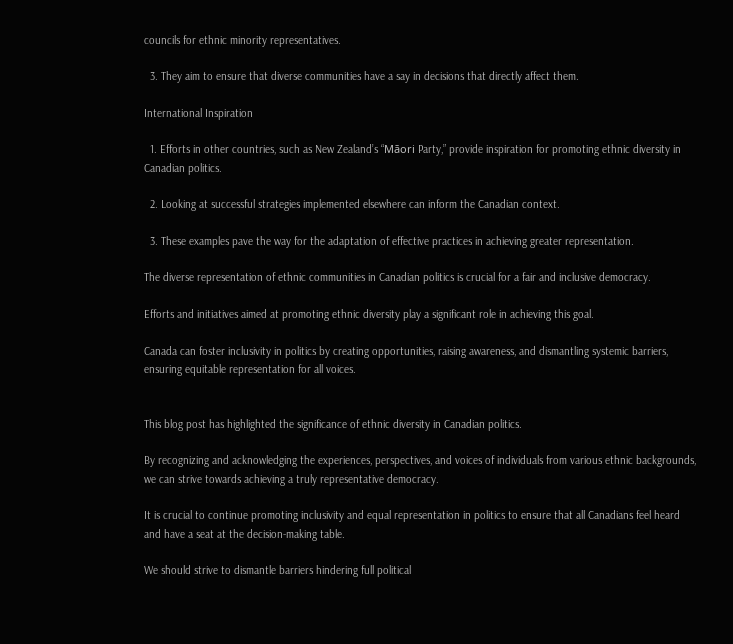councils for ethnic minority representatives.

  3. They aim to ensure that diverse communities have a say in decisions that directly affect them.

International Inspiration

  1. Efforts in other countries, such as New Zealand’s “Māori Party,” provide inspiration for promoting ethnic diversity in Canadian politics.

  2. Looking at successful strategies implemented elsewhere can inform the Canadian context.

  3. These examples pave the way for the adaptation of effective practices in achieving greater representation.

The diverse representation of ethnic communities in Canadian politics is crucial for a fair and inclusive democracy.

Efforts and initiatives aimed at promoting ethnic diversity play a significant role in achieving this goal.

Canada can foster inclusivity in politics by creating opportunities, raising awareness, and dismantling systemic barriers, ensuring equitable representation for all voices.


This blog post has highlighted the significance of ethnic diversity in Canadian politics.

By recognizing and acknowledging the experiences, perspectives, and voices of individuals from various ethnic backgrounds, we can strive towards achieving a truly representative democracy.

It is crucial to continue promoting inclusivity and equal representation in politics to ensure that all Canadians feel heard and have a seat at the decision-making table.

We should strive to dismantle barriers hindering full political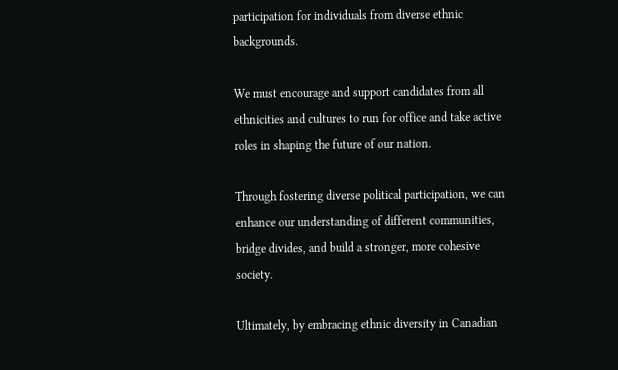participation for individuals from diverse ethnic backgrounds.

We must encourage and support candidates from all ethnicities and cultures to run for office and take active roles in shaping the future of our nation.

Through fostering diverse political participation, we can enhance our understanding of different communities, bridge divides, and build a stronger, more cohesive society.

Ultimately, by embracing ethnic diversity in Canadian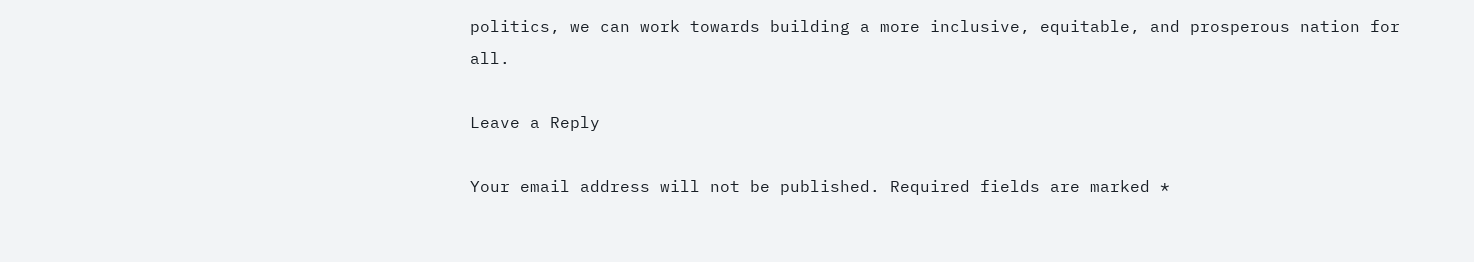politics, we can work towards building a more inclusive, equitable, and prosperous nation for all.

Leave a Reply

Your email address will not be published. Required fields are marked *